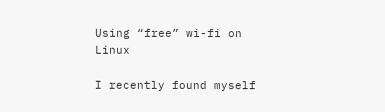Using “free” wi-fi on Linux

I recently found myself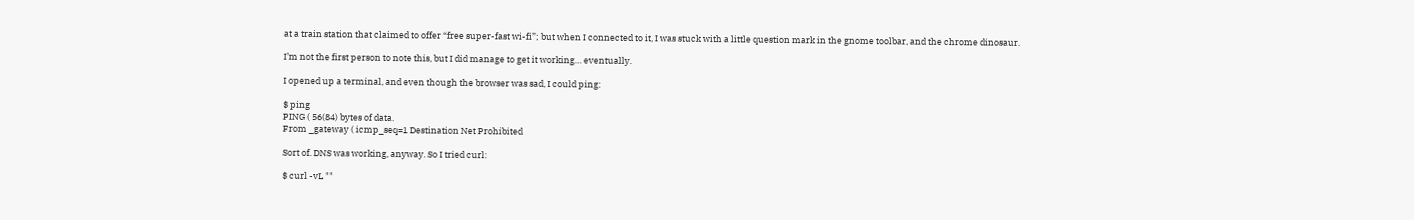at a train station that claimed to offer “free super-fast wi-fi”; but when I connected to it, I was stuck with a little question mark in the gnome toolbar, and the chrome dinosaur.

I’m not the first person to note this, but I did manage to get it working… eventually.

I opened up a terminal, and even though the browser was sad, I could ping:

$ ping
PING ( 56(84) bytes of data.
From _gateway ( icmp_seq=1 Destination Net Prohibited

Sort of. DNS was working, anyway. So I tried curl:

$ curl -vL ""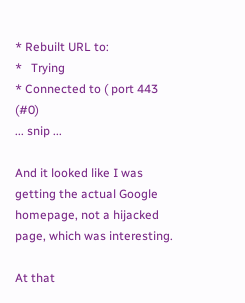* Rebuilt URL to:
*   Trying
* Connected to ( port 443 (#0)
... snip ...

And it looked like I was getting the actual Google homepage, not a hijacked page, which was interesting.

At that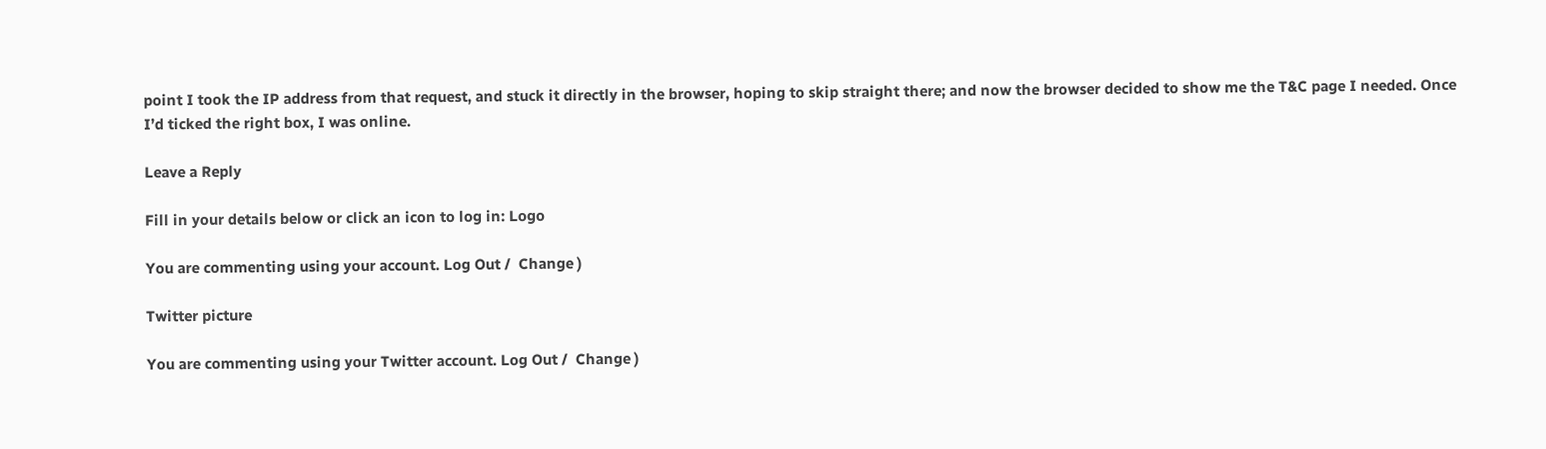point I took the IP address from that request, and stuck it directly in the browser, hoping to skip straight there; and now the browser decided to show me the T&C page I needed. Once I’d ticked the right box, I was online.

Leave a Reply

Fill in your details below or click an icon to log in: Logo

You are commenting using your account. Log Out /  Change )

Twitter picture

You are commenting using your Twitter account. Log Out /  Change )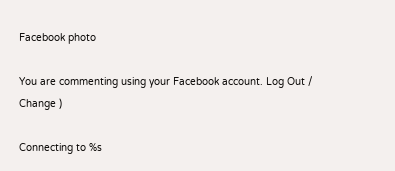Facebook photo

You are commenting using your Facebook account. Log Out /  Change )

Connecting to %s